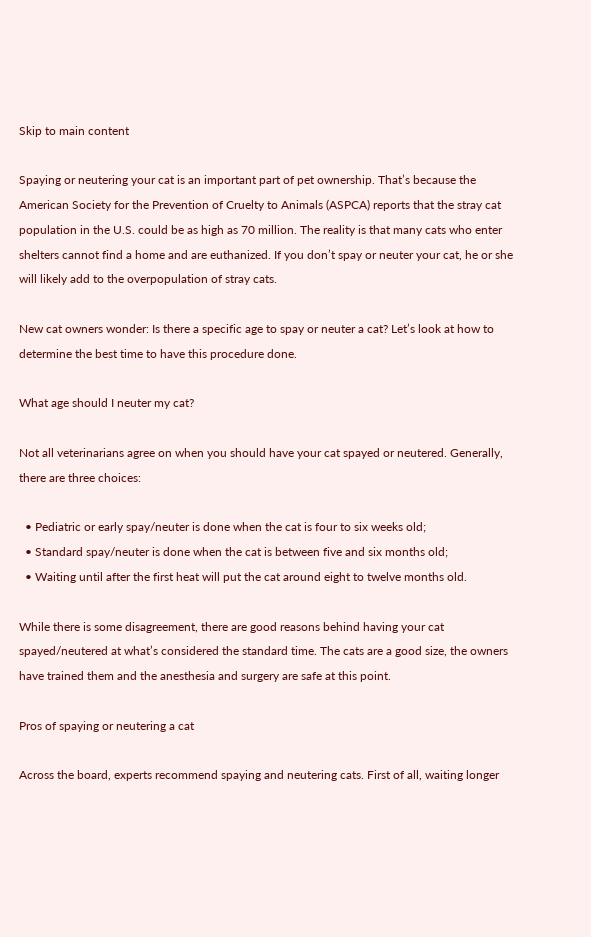Skip to main content

Spaying or neutering your cat is an important part of pet ownership. That’s because the American Society for the Prevention of Cruelty to Animals (ASPCA) reports that the stray cat population in the U.S. could be as high as 70 million. The reality is that many cats who enter shelters cannot find a home and are euthanized. If you don’t spay or neuter your cat, he or she will likely add to the overpopulation of stray cats.

New cat owners wonder: Is there a specific age to spay or neuter a cat? Let’s look at how to determine the best time to have this procedure done.

What age should I neuter my cat?

Not all veterinarians agree on when you should have your cat spayed or neutered. Generally, there are three choices:

  • Pediatric or early spay/neuter is done when the cat is four to six weeks old;
  • Standard spay/neuter is done when the cat is between five and six months old;
  • Waiting until after the first heat will put the cat around eight to twelve months old.

While there is some disagreement, there are good reasons behind having your cat spayed/neutered at what’s considered the standard time. The cats are a good size, the owners have trained them and the anesthesia and surgery are safe at this point.

Pros of spaying or neutering a cat

Across the board, experts recommend spaying and neutering cats. First of all, waiting longer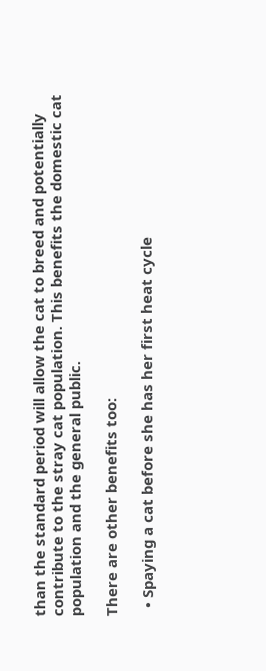than the standard period will allow the cat to breed and potentially contribute to the stray cat population. This benefits the domestic cat population and the general public.

There are other benefits too:

  • Spaying a cat before she has her first heat cycle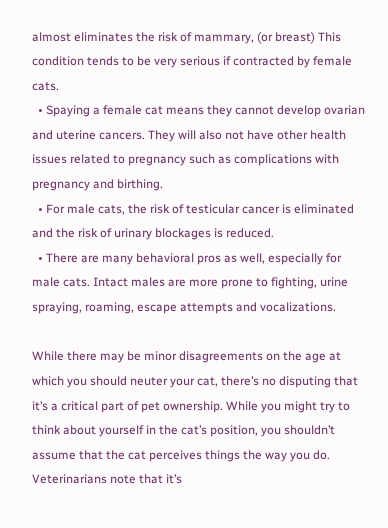almost eliminates the risk of mammary, (or breast) This condition tends to be very serious if contracted by female cats.
  • Spaying a female cat means they cannot develop ovarian and uterine cancers. They will also not have other health issues related to pregnancy such as complications with pregnancy and birthing.
  • For male cats, the risk of testicular cancer is eliminated and the risk of urinary blockages is reduced.
  • There are many behavioral pros as well, especially for male cats. Intact males are more prone to fighting, urine spraying, roaming, escape attempts and vocalizations.

While there may be minor disagreements on the age at which you should neuter your cat, there’s no disputing that it’s a critical part of pet ownership. While you might try to think about yourself in the cat’s position, you shouldn’t assume that the cat perceives things the way you do. Veterinarians note that it’s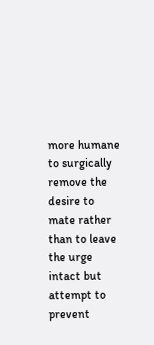more humane to surgically remove the desire to mate rather than to leave the urge intact but attempt to prevent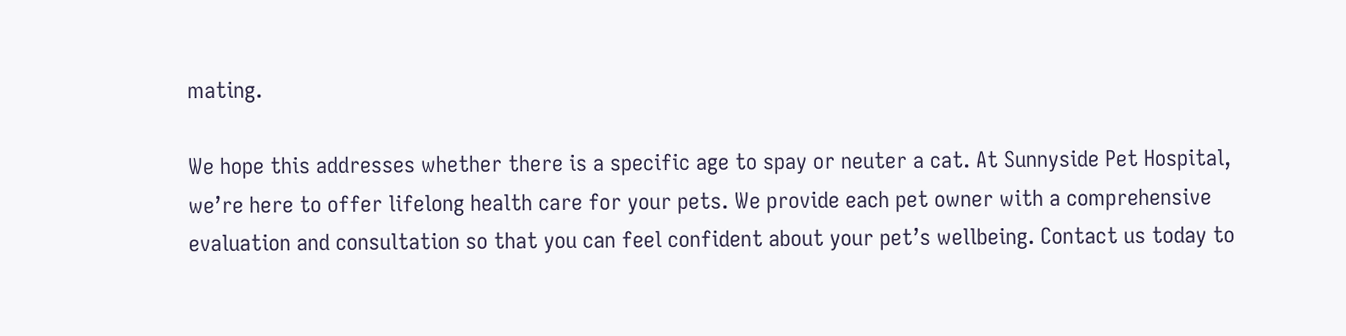mating.

We hope this addresses whether there is a specific age to spay or neuter a cat. At Sunnyside Pet Hospital, we’re here to offer lifelong health care for your pets. We provide each pet owner with a comprehensive evaluation and consultation so that you can feel confident about your pet’s wellbeing. Contact us today to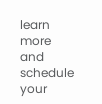learn more and schedule your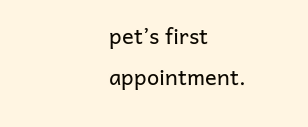pet’s first appointment.